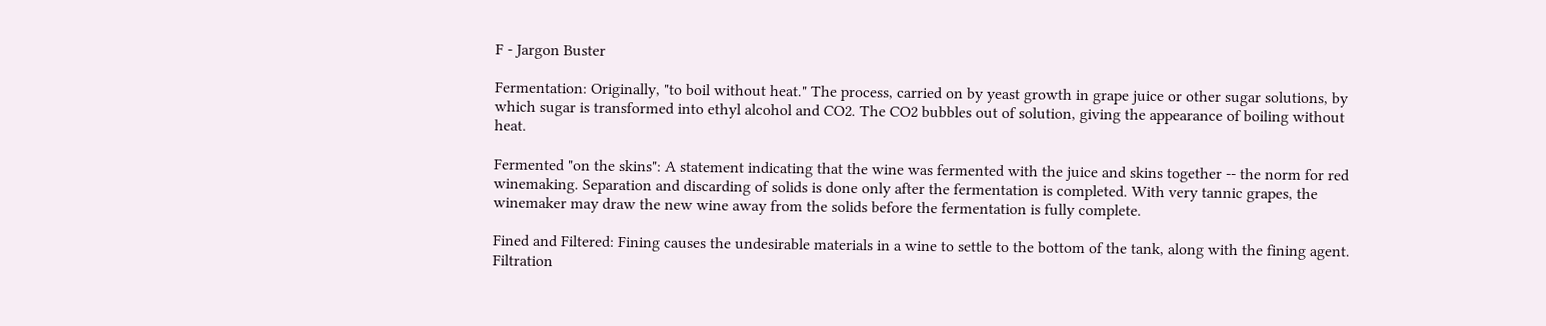F - Jargon Buster

Fermentation: Originally, "to boil without heat." The process, carried on by yeast growth in grape juice or other sugar solutions, by which sugar is transformed into ethyl alcohol and CO2. The CO2 bubbles out of solution, giving the appearance of boiling without heat.

Fermented "on the skins": A statement indicating that the wine was fermented with the juice and skins together -- the norm for red winemaking. Separation and discarding of solids is done only after the fermentation is completed. With very tannic grapes, the winemaker may draw the new wine away from the solids before the fermentation is fully complete.

Fined and Filtered: Fining causes the undesirable materials in a wine to settle to the bottom of the tank, along with the fining agent. Filtration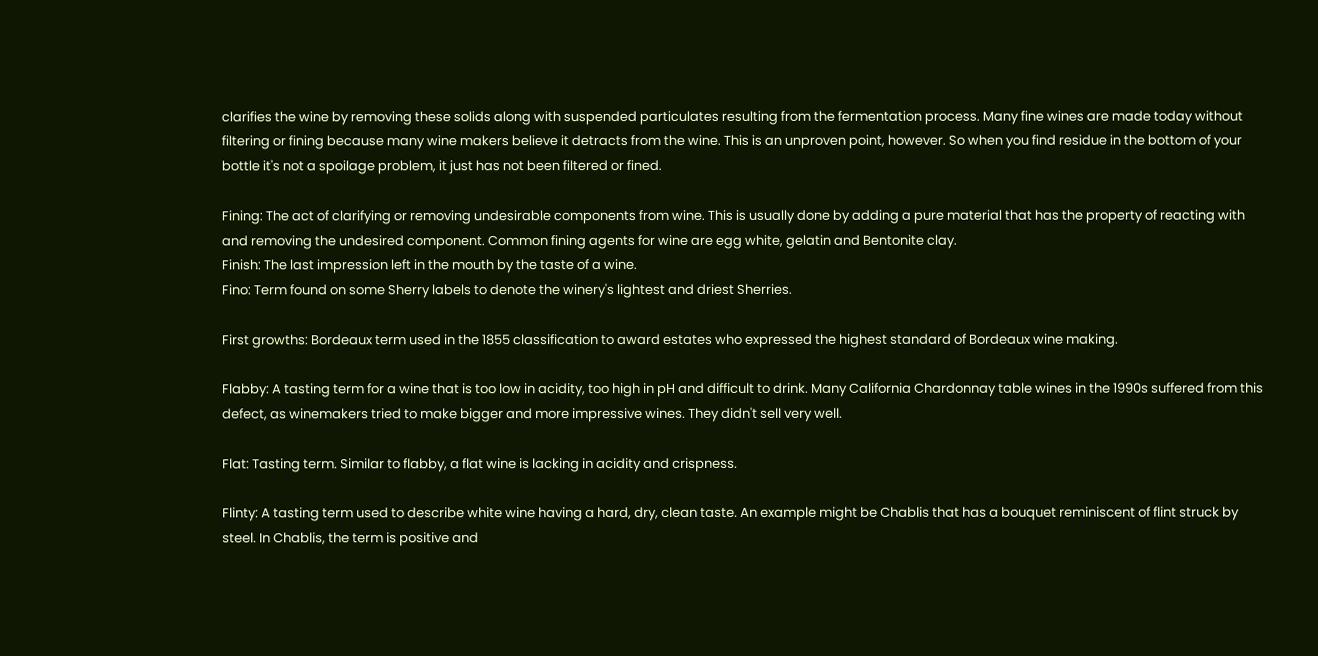clarifies the wine by removing these solids along with suspended particulates resulting from the fermentation process. Many fine wines are made today without filtering or fining because many wine makers believe it detracts from the wine. This is an unproven point, however. So when you find residue in the bottom of your bottle it's not a spoilage problem, it just has not been filtered or fined.

Fining: The act of clarifying or removing undesirable components from wine. This is usually done by adding a pure material that has the property of reacting with and removing the undesired component. Common fining agents for wine are egg white, gelatin and Bentonite clay.
Finish: The last impression left in the mouth by the taste of a wine.
Fino: Term found on some Sherry labels to denote the winery's lightest and driest Sherries.

First growths: Bordeaux term used in the 1855 classification to award estates who expressed the highest standard of Bordeaux wine making.

Flabby: A tasting term for a wine that is too low in acidity, too high in pH and difficult to drink. Many California Chardonnay table wines in the 1990s suffered from this defect, as winemakers tried to make bigger and more impressive wines. They didn't sell very well.

Flat: Tasting term. Similar to flabby, a flat wine is lacking in acidity and crispness.

Flinty: A tasting term used to describe white wine having a hard, dry, clean taste. An example might be Chablis that has a bouquet reminiscent of flint struck by steel. In Chablis, the term is positive and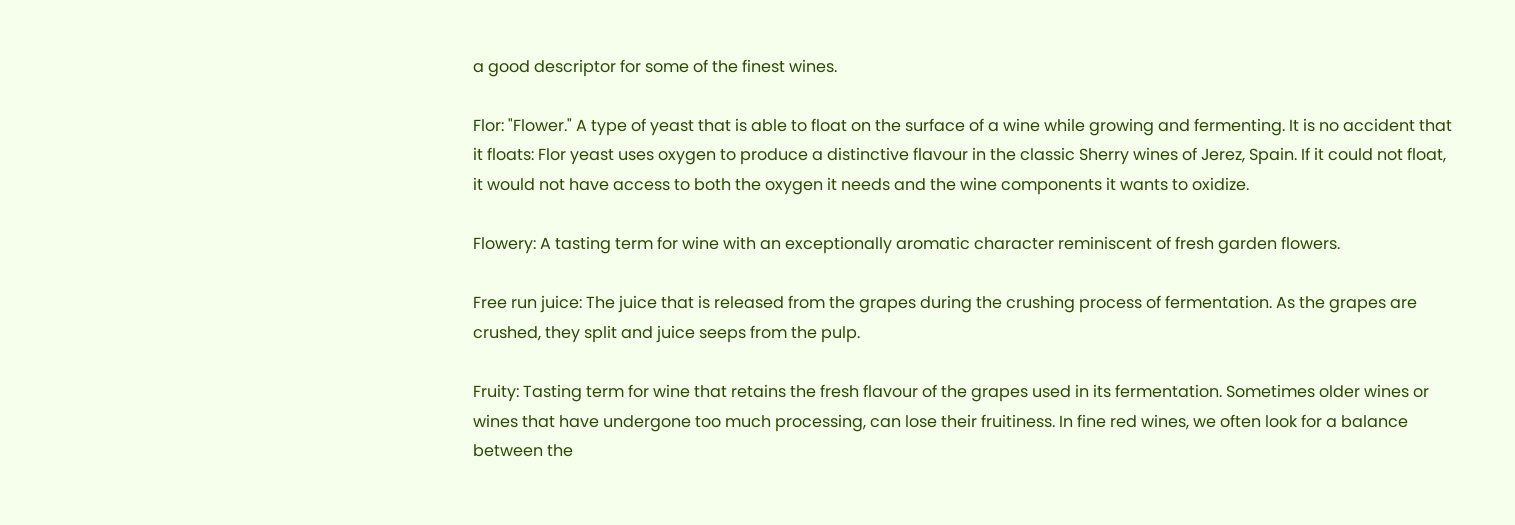a good descriptor for some of the finest wines.

Flor: "Flower." A type of yeast that is able to float on the surface of a wine while growing and fermenting. It is no accident that it floats: Flor yeast uses oxygen to produce a distinctive flavour in the classic Sherry wines of Jerez, Spain. If it could not float, it would not have access to both the oxygen it needs and the wine components it wants to oxidize.

Flowery: A tasting term for wine with an exceptionally aromatic character reminiscent of fresh garden flowers.

Free run juice: The juice that is released from the grapes during the crushing process of fermentation. As the grapes are crushed, they split and juice seeps from the pulp.

Fruity: Tasting term for wine that retains the fresh flavour of the grapes used in its fermentation. Sometimes older wines or wines that have undergone too much processing, can lose their fruitiness. In fine red wines, we often look for a balance between the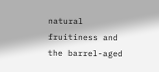natural fruitiness and the barrel-aged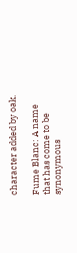character added by oak.

Fume Blanc: A name that has come to be synonymous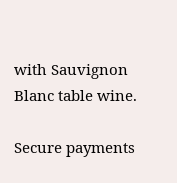with Sauvignon Blanc table wine.

Secure payments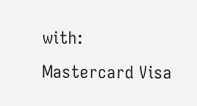with: Mastercard Visa